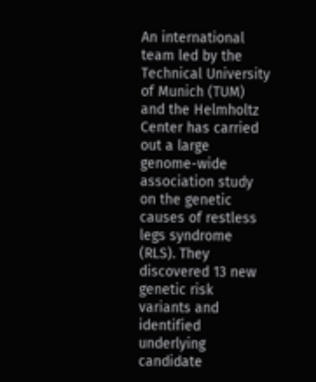An international team led by the Technical University of Munich (TUM) and the Helmholtz Center has carried out a large genome-wide association study on the genetic causes of restless legs syndrome (RLS). They discovered 13 new genetic risk variants and identified underlying candidate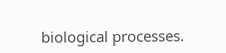biological processes.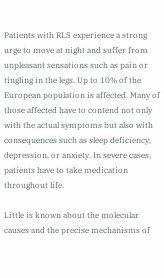Patients with RLS experience a strong urge to move at night and suffer from unpleasant sensations such as pain or tingling in the legs. Up to 10% of the European population is affected. Many of those affected have to contend not only with the actual symptoms but also with consequences such as sleep deficiency, depression, or anxiety. In severe cases, patients have to take medication throughout life.

Little is known about the molecular causes and the precise mechanisms of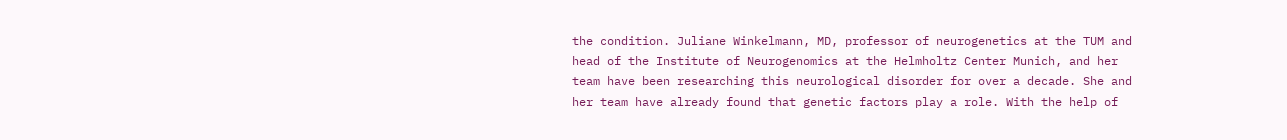the condition. Juliane Winkelmann, MD, professor of neurogenetics at the TUM and head of the Institute of Neurogenomics at the Helmholtz Center Munich, and her team have been researching this neurological disorder for over a decade. She and her team have already found that genetic factors play a role. With the help of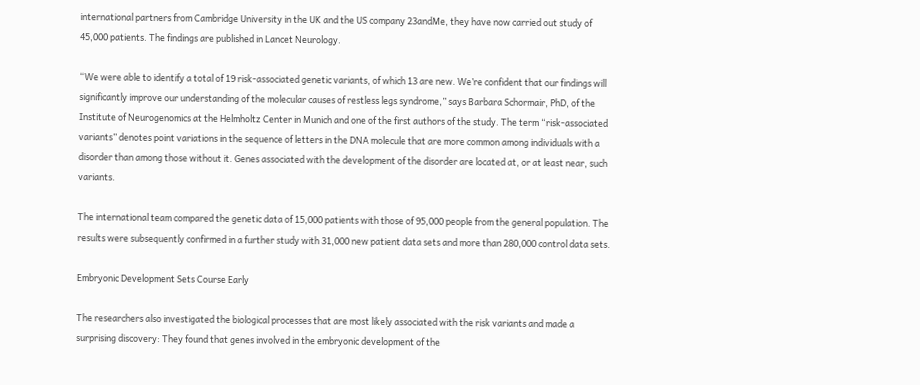international partners from Cambridge University in the UK and the US company 23andMe, they have now carried out study of 45,000 patients. The findings are published in Lancet Neurology.

“We were able to identify a total of 19 risk-associated genetic variants, of which 13 are new. We’re confident that our findings will significantly improve our understanding of the molecular causes of restless legs syndrome,” says Barbara Schormair, PhD, of the Institute of Neurogenomics at the Helmholtz Center in Munich and one of the first authors of the study. The term “risk-associated variants” denotes point variations in the sequence of letters in the DNA molecule that are more common among individuals with a disorder than among those without it. Genes associated with the development of the disorder are located at, or at least near, such variants.

The international team compared the genetic data of 15,000 patients with those of 95,000 people from the general population. The results were subsequently confirmed in a further study with 31,000 new patient data sets and more than 280,000 control data sets.

Embryonic Development Sets Course Early

The researchers also investigated the biological processes that are most likely associated with the risk variants and made a surprising discovery: They found that genes involved in the embryonic development of the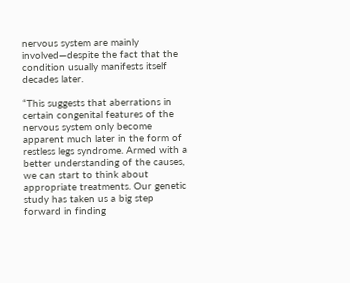nervous system are mainly involved—despite the fact that the condition usually manifests itself decades later.

“This suggests that aberrations in certain congenital features of the nervous system only become apparent much later in the form of restless legs syndrome. Armed with a better understanding of the causes, we can start to think about appropriate treatments. Our genetic study has taken us a big step forward in finding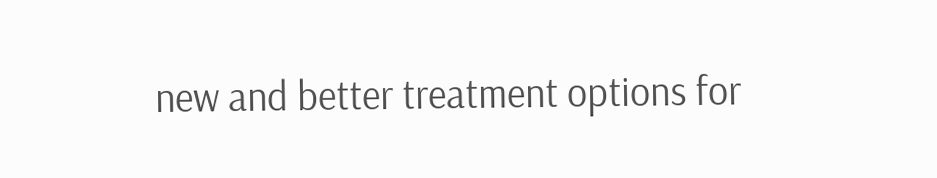new and better treatment options for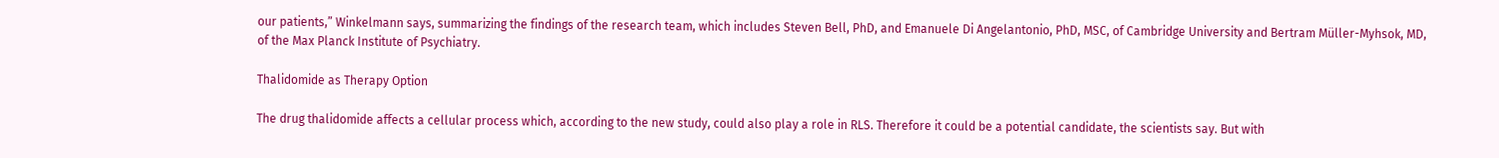our patients,” Winkelmann says, summarizing the findings of the research team, which includes Steven Bell, PhD, and Emanuele Di Angelantonio, PhD, MSC, of Cambridge University and Bertram Müller-Myhsok, MD, of the Max Planck Institute of Psychiatry.

Thalidomide as Therapy Option

The drug thalidomide affects a cellular process which, according to the new study, could also play a role in RLS. Therefore it could be a potential candidate, the scientists say. But with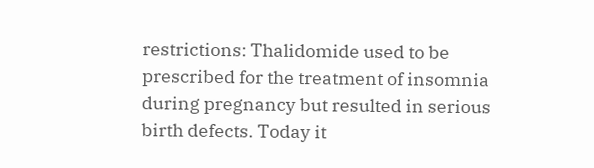restrictions: Thalidomide used to be prescribed for the treatment of insomnia during pregnancy but resulted in serious birth defects. Today it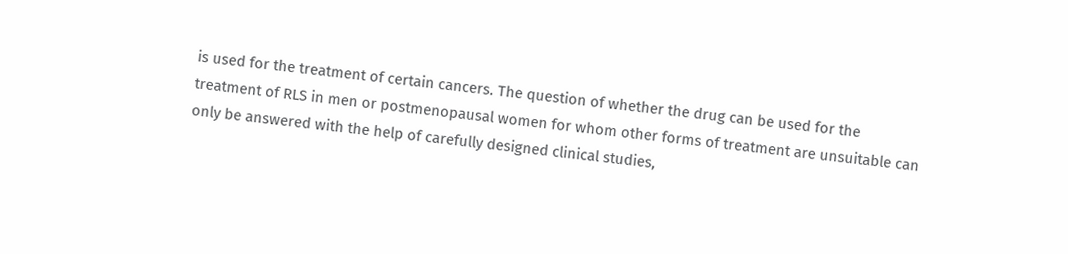is used for the treatment of certain cancers. The question of whether the drug can be used for the treatment of RLS in men or postmenopausal women for whom other forms of treatment are unsuitable can only be answered with the help of carefully designed clinical studies,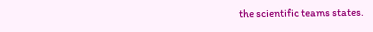the scientific teams states.